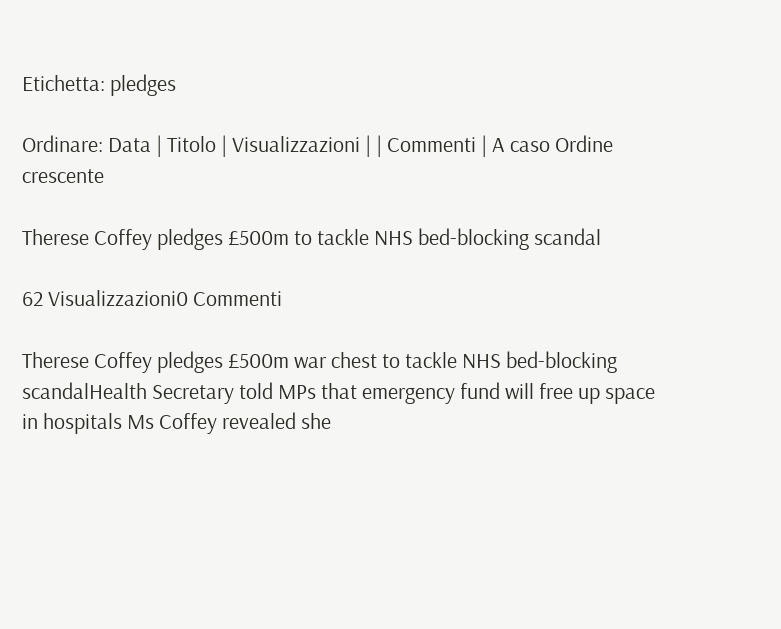Etichetta: pledges

Ordinare: Data | Titolo | Visualizzazioni | | Commenti | A caso Ordine crescente

Therese Coffey pledges £500m to tackle NHS bed-blocking scandal

62 Visualizzazioni0 Commenti

Therese Coffey pledges £500m war chest to tackle NHS bed-blocking scandalHealth Secretary told MPs that emergency fund will free up space in hospitals Ms Coffey revealed she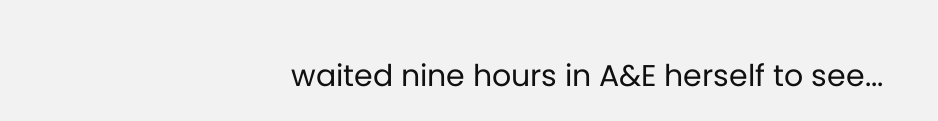waited nine hours in A&E herself to see...